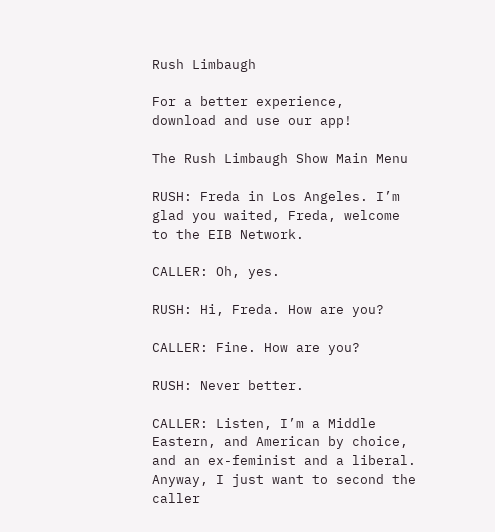Rush Limbaugh

For a better experience,
download and use our app!

The Rush Limbaugh Show Main Menu

RUSH: Freda in Los Angeles. I’m glad you waited, Freda, welcome to the EIB Network.

CALLER: Oh, yes.

RUSH: Hi, Freda. How are you?

CALLER: Fine. How are you?

RUSH: Never better.

CALLER: Listen, I’m a Middle Eastern, and American by choice, and an ex-feminist and a liberal. Anyway, I just want to second the caller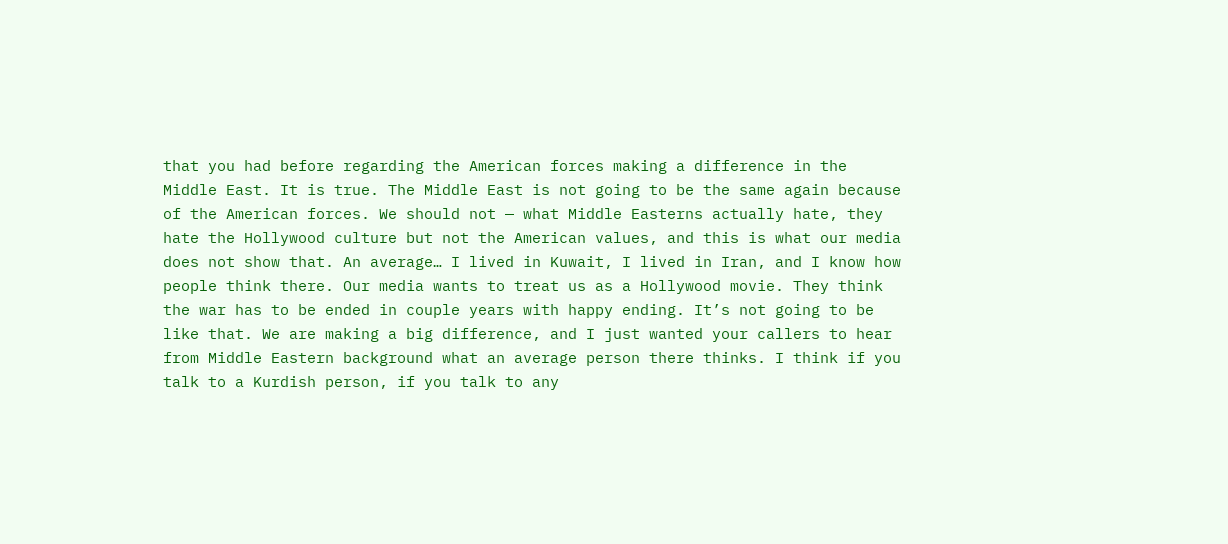that you had before regarding the American forces making a difference in the Middle East. It is true. The Middle East is not going to be the same again because of the American forces. We should not — what Middle Easterns actually hate, they hate the Hollywood culture but not the American values, and this is what our media does not show that. An average… I lived in Kuwait, I lived in Iran, and I know how people think there. Our media wants to treat us as a Hollywood movie. They think the war has to be ended in couple years with happy ending. It’s not going to be like that. We are making a big difference, and I just wanted your callers to hear from Middle Eastern background what an average person there thinks. I think if you talk to a Kurdish person, if you talk to any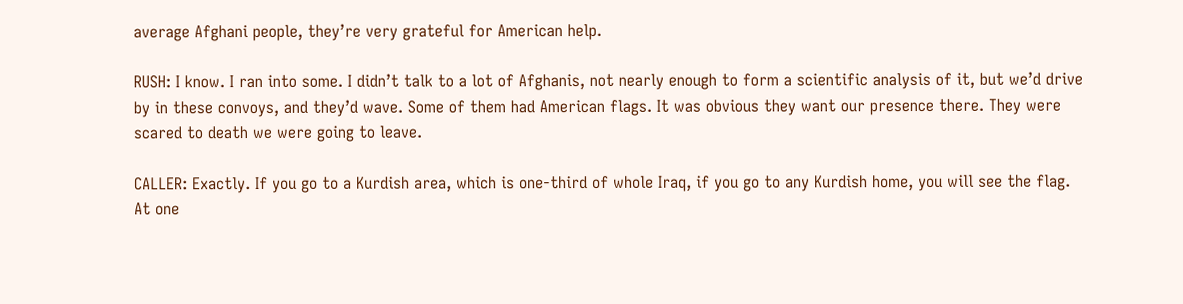average Afghani people, they’re very grateful for American help.

RUSH: I know. I ran into some. I didn’t talk to a lot of Afghanis, not nearly enough to form a scientific analysis of it, but we’d drive by in these convoys, and they’d wave. Some of them had American flags. It was obvious they want our presence there. They were scared to death we were going to leave.

CALLER: Exactly. If you go to a Kurdish area, which is one-third of whole Iraq, if you go to any Kurdish home, you will see the flag. At one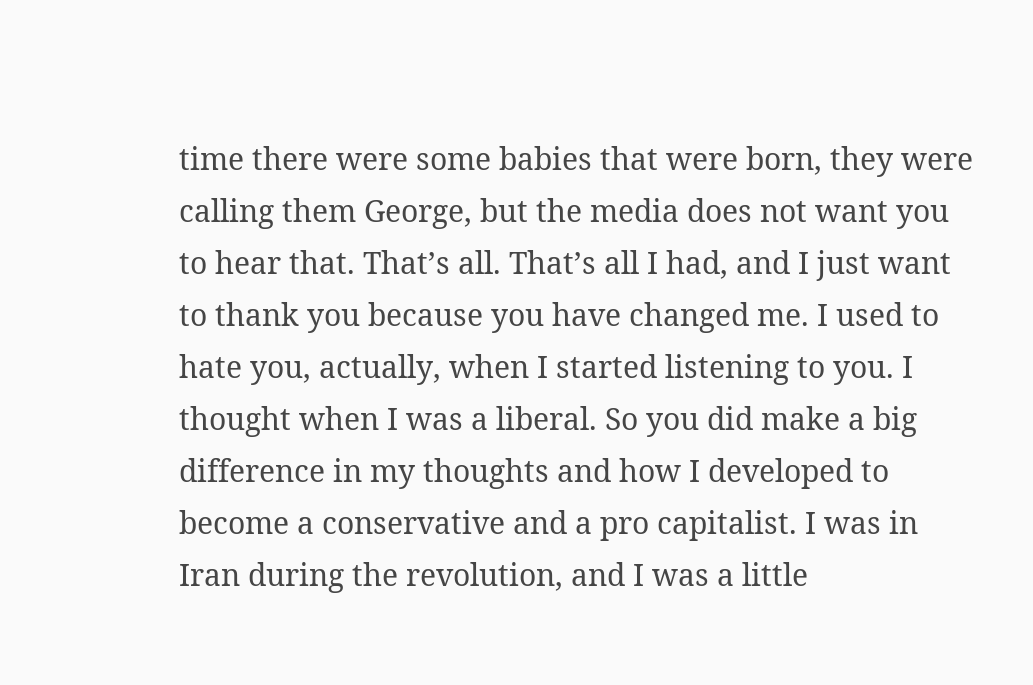time there were some babies that were born, they were calling them George, but the media does not want you to hear that. That’s all. That’s all I had, and I just want to thank you because you have changed me. I used to hate you, actually, when I started listening to you. I thought when I was a liberal. So you did make a big difference in my thoughts and how I developed to become a conservative and a pro capitalist. I was in Iran during the revolution, and I was a little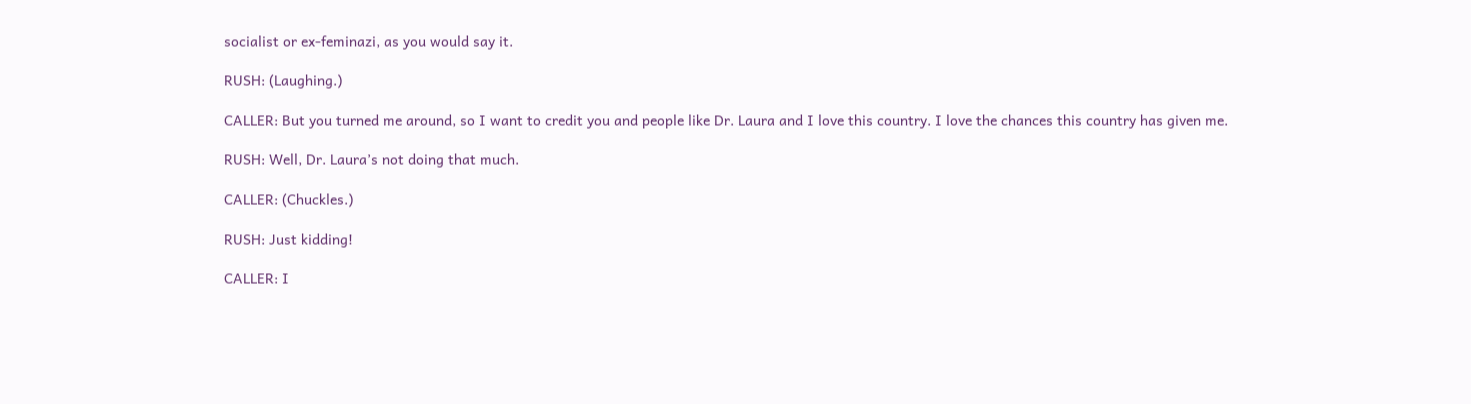socialist or ex-feminazi, as you would say it.

RUSH: (Laughing.)

CALLER: But you turned me around, so I want to credit you and people like Dr. Laura and I love this country. I love the chances this country has given me.

RUSH: Well, Dr. Laura’s not doing that much.

CALLER: (Chuckles.)

RUSH: Just kidding!

CALLER: I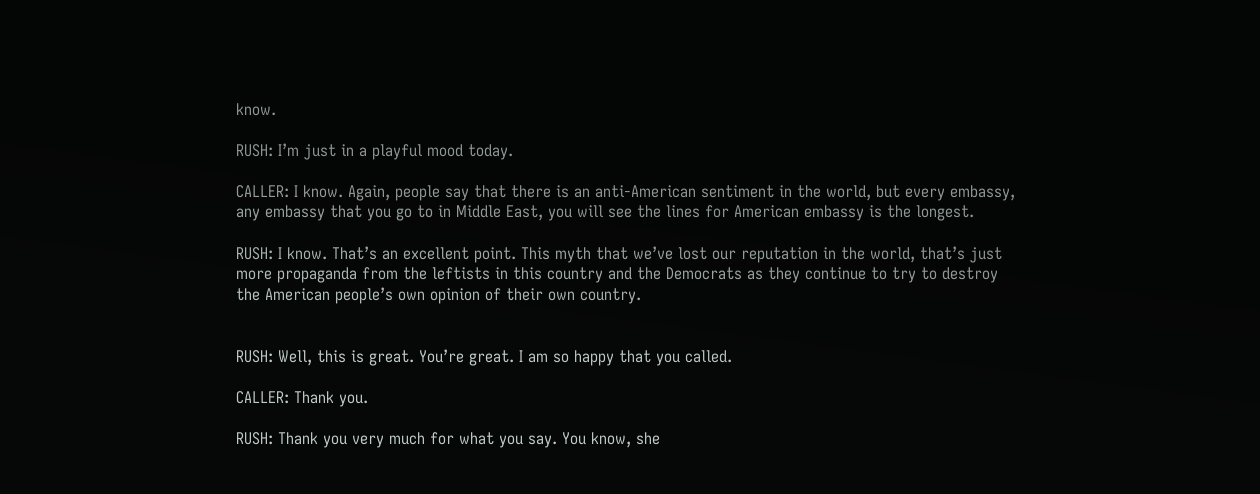know.

RUSH: I’m just in a playful mood today.

CALLER: I know. Again, people say that there is an anti-American sentiment in the world, but every embassy, any embassy that you go to in Middle East, you will see the lines for American embassy is the longest.

RUSH: I know. That’s an excellent point. This myth that we’ve lost our reputation in the world, that’s just more propaganda from the leftists in this country and the Democrats as they continue to try to destroy the American people’s own opinion of their own country.


RUSH: Well, this is great. You’re great. I am so happy that you called.

CALLER: Thank you.

RUSH: Thank you very much for what you say. You know, she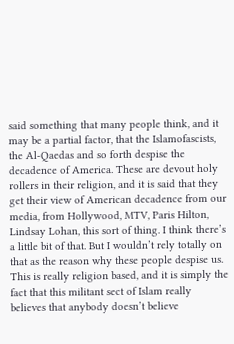said something that many people think, and it may be a partial factor, that the Islamofascists, the Al-Qaedas and so forth despise the decadence of America. These are devout holy rollers in their religion, and it is said that they get their view of American decadence from our media, from Hollywood, MTV, Paris Hilton, Lindsay Lohan, this sort of thing. I think there’s a little bit of that. But I wouldn’t rely totally on that as the reason why these people despise us. This is really religion based, and it is simply the fact that this militant sect of Islam really believes that anybody doesn’t believe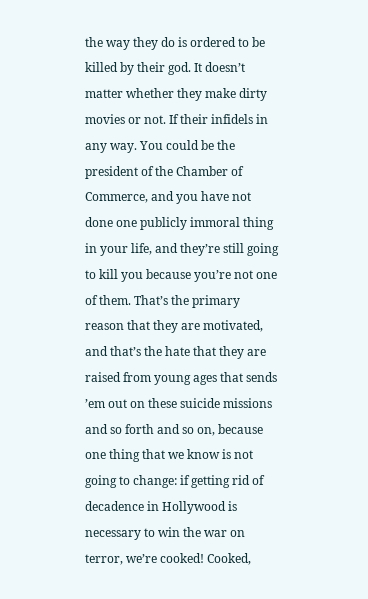the way they do is ordered to be killed by their god. It doesn’t matter whether they make dirty movies or not. If their infidels in any way. You could be the president of the Chamber of Commerce, and you have not done one publicly immoral thing in your life, and they’re still going to kill you because you’re not one of them. That’s the primary reason that they are motivated, and that’s the hate that they are raised from young ages that sends ’em out on these suicide missions and so forth and so on, because one thing that we know is not going to change: if getting rid of decadence in Hollywood is necessary to win the war on terror, we’re cooked! Cooked,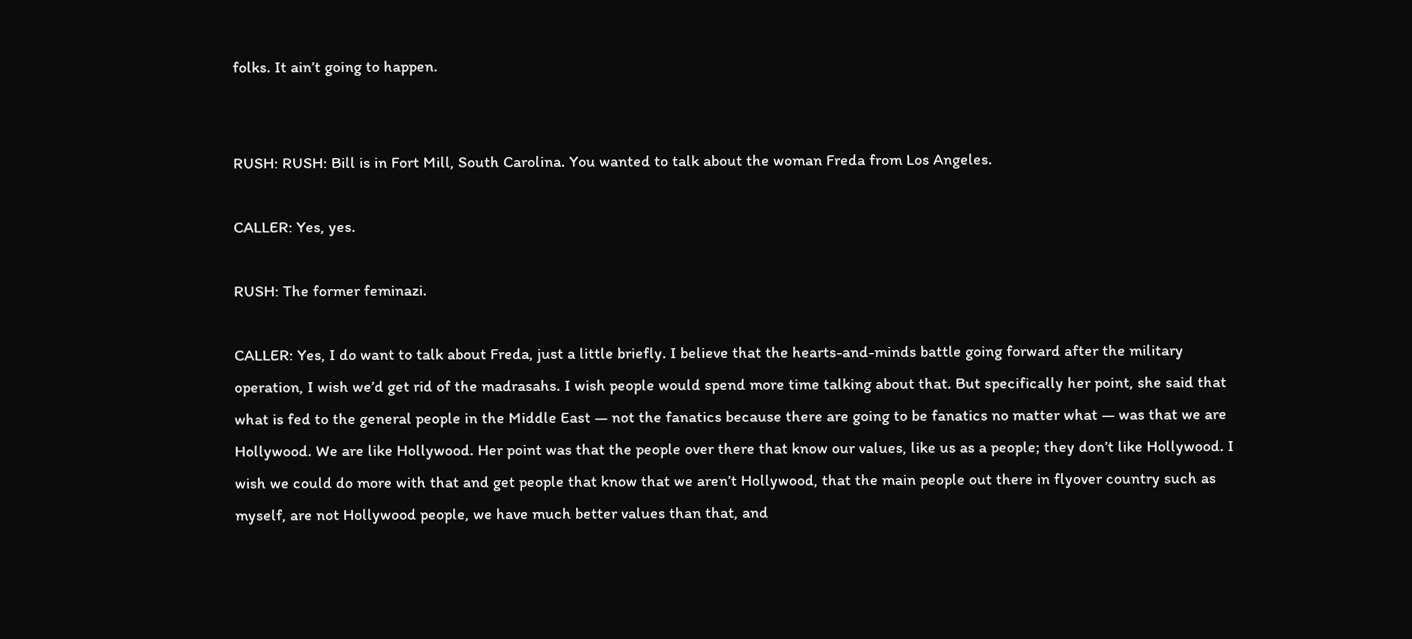folks. It ain’t going to happen.


RUSH: RUSH: Bill is in Fort Mill, South Carolina. You wanted to talk about the woman Freda from Los Angeles.

CALLER: Yes, yes.

RUSH: The former feminazi.

CALLER: Yes, I do want to talk about Freda, just a little briefly. I believe that the hearts-and-minds battle going forward after the military operation, I wish we’d get rid of the madrasahs. I wish people would spend more time talking about that. But specifically her point, she said that what is fed to the general people in the Middle East — not the fanatics because there are going to be fanatics no matter what — was that we are Hollywood. We are like Hollywood. Her point was that the people over there that know our values, like us as a people; they don’t like Hollywood. I wish we could do more with that and get people that know that we aren’t Hollywood, that the main people out there in flyover country such as myself, are not Hollywood people, we have much better values than that, and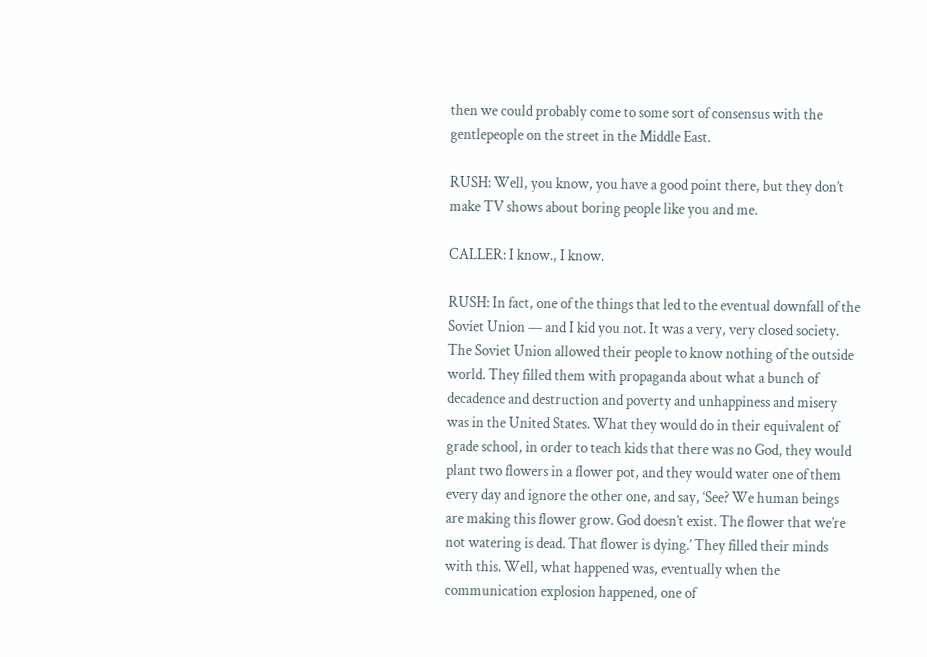then we could probably come to some sort of consensus with the gentlepeople on the street in the Middle East.

RUSH: Well, you know, you have a good point there, but they don’t make TV shows about boring people like you and me.

CALLER: I know., I know.

RUSH: In fact, one of the things that led to the eventual downfall of the Soviet Union — and I kid you not. It was a very, very closed society. The Soviet Union allowed their people to know nothing of the outside world. They filled them with propaganda about what a bunch of decadence and destruction and poverty and unhappiness and misery was in the United States. What they would do in their equivalent of grade school, in order to teach kids that there was no God, they would plant two flowers in a flower pot, and they would water one of them every day and ignore the other one, and say, ‘See? We human beings are making this flower grow. God doesn’t exist. The flower that we’re not watering is dead. That flower is dying.’ They filled their minds with this. Well, what happened was, eventually when the communication explosion happened, one of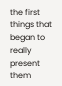the first things that began to really present them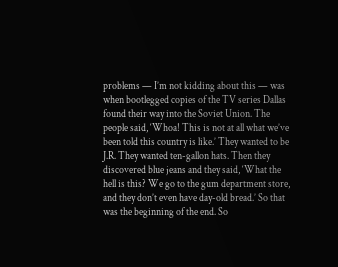problems — I’m not kidding about this — was when bootlegged copies of the TV series Dallas found their way into the Soviet Union. The people said, ‘Whoa! This is not at all what we’ve been told this country is like.’ They wanted to be J.R. They wanted ten-gallon hats. Then they discovered blue jeans and they said, ‘What the hell is this? We go to the gum department store, and they don’t even have day-old bread.’ So that was the beginning of the end. So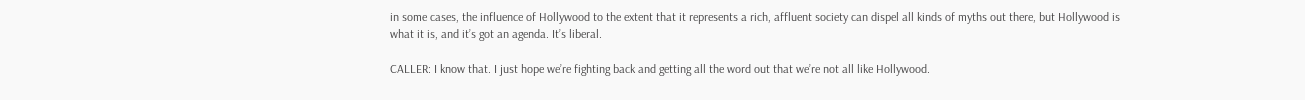in some cases, the influence of Hollywood to the extent that it represents a rich, affluent society can dispel all kinds of myths out there, but Hollywood is what it is, and it’s got an agenda. It’s liberal.

CALLER: I know that. I just hope we’re fighting back and getting all the word out that we’re not all like Hollywood.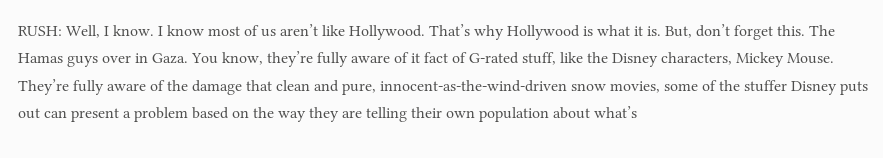RUSH: Well, I know. I know most of us aren’t like Hollywood. That’s why Hollywood is what it is. But, don’t forget this. The Hamas guys over in Gaza. You know, they’re fully aware of it fact of G-rated stuff, like the Disney characters, Mickey Mouse. They’re fully aware of the damage that clean and pure, innocent-as-the-wind-driven snow movies, some of the stuffer Disney puts out can present a problem based on the way they are telling their own population about what’s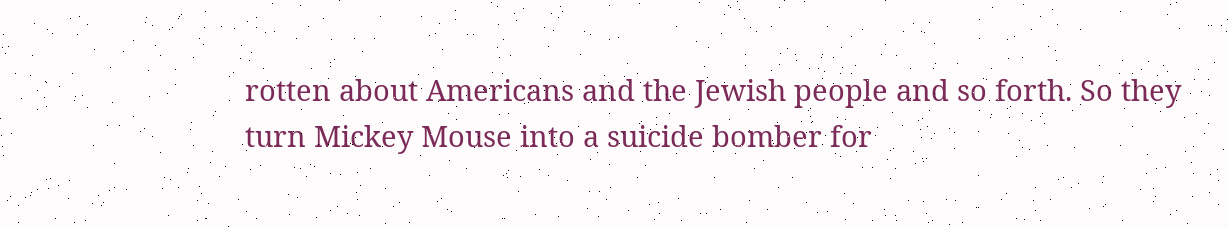rotten about Americans and the Jewish people and so forth. So they turn Mickey Mouse into a suicide bomber for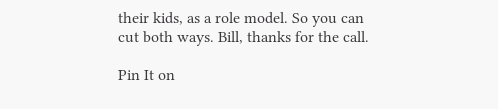their kids, as a role model. So you can cut both ways. Bill, thanks for the call.

Pin It on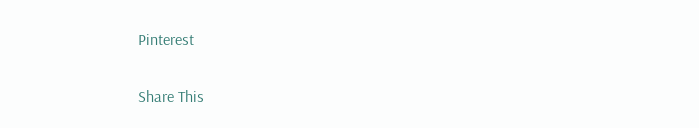Pinterest

Share This